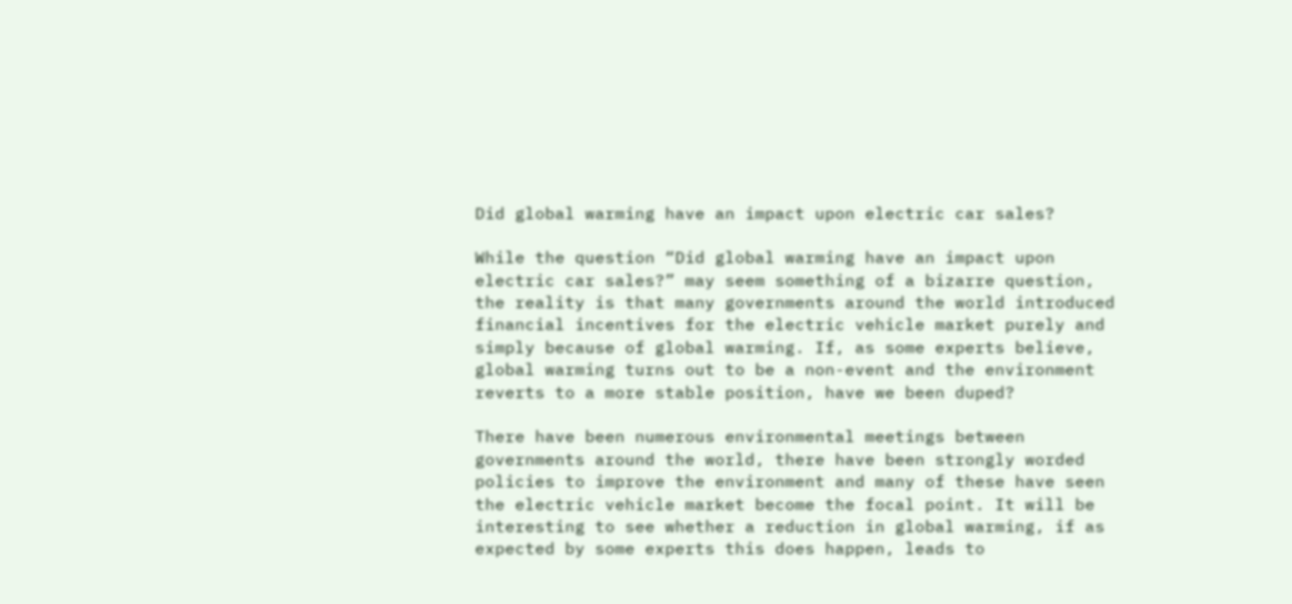Did global warming have an impact upon electric car sales?

While the question “Did global warming have an impact upon electric car sales?” may seem something of a bizarre question, the reality is that many governments around the world introduced financial incentives for the electric vehicle market purely and simply because of global warming. If, as some experts believe, global warming turns out to be a non-event and the environment reverts to a more stable position, have we been duped?

There have been numerous environmental meetings between governments around the world, there have been strongly worded policies to improve the environment and many of these have seen the electric vehicle market become the focal point. It will be interesting to see whether a reduction in global warming, if as expected by some experts this does happen, leads to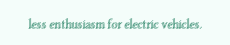less enthusiasm for electric vehicles.